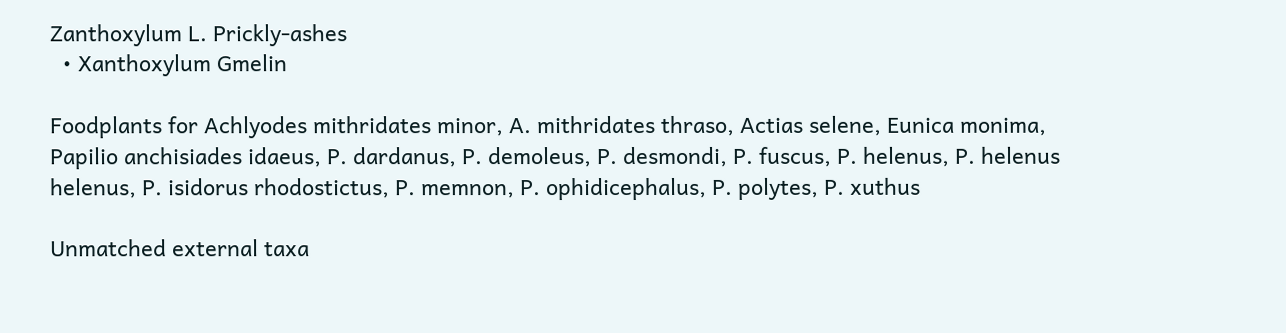Zanthoxylum L. Prickly-ashes
  • Xanthoxylum Gmelin

Foodplants for Achlyodes mithridates minor, A. mithridates thraso, Actias selene, Eunica monima, Papilio anchisiades idaeus, P. dardanus, P. demoleus, P. desmondi, P. fuscus, P. helenus, P. helenus helenus, P. isidorus rhodostictus, P. memnon, P. ophidicephalus, P. polytes, P. xuthus

Unmatched external taxa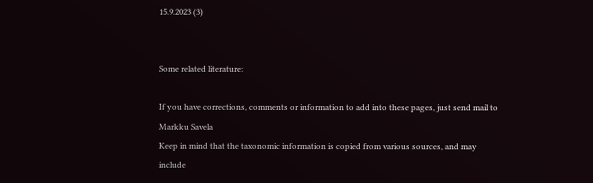15.9.2023 (3)


Some related literature:

If you have corrections, comments or information to add into these pages, just send mail to Markku Savela
Keep in mind that the taxonomic information is copied from various sources, and may include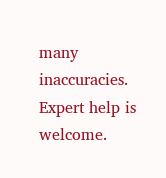many inaccuracies. Expert help is welcome.